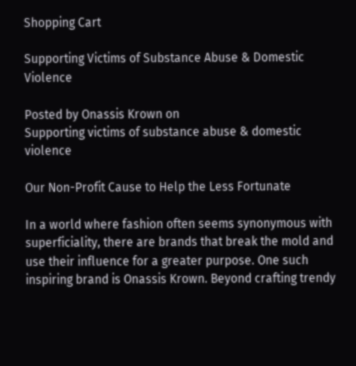Shopping Cart

Supporting Victims of Substance Abuse & Domestic Violence

Posted by Onassis Krown on
Supporting victims of substance abuse & domestic violence

Our Non-Profit Cause to Help the Less Fortunate

In a world where fashion often seems synonymous with superficiality, there are brands that break the mold and use their influence for a greater purpose. One such inspiring brand is Onassis Krown. Beyond crafting trendy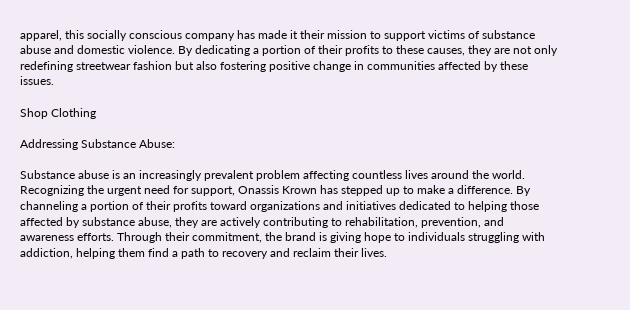apparel, this socially conscious company has made it their mission to support victims of substance abuse and domestic violence. By dedicating a portion of their profits to these causes, they are not only redefining streetwear fashion but also fostering positive change in communities affected by these issues.

Shop Clothing

Addressing Substance Abuse:

Substance abuse is an increasingly prevalent problem affecting countless lives around the world. Recognizing the urgent need for support, Onassis Krown has stepped up to make a difference. By channeling a portion of their profits toward organizations and initiatives dedicated to helping those affected by substance abuse, they are actively contributing to rehabilitation, prevention, and awareness efforts. Through their commitment, the brand is giving hope to individuals struggling with addiction, helping them find a path to recovery and reclaim their lives.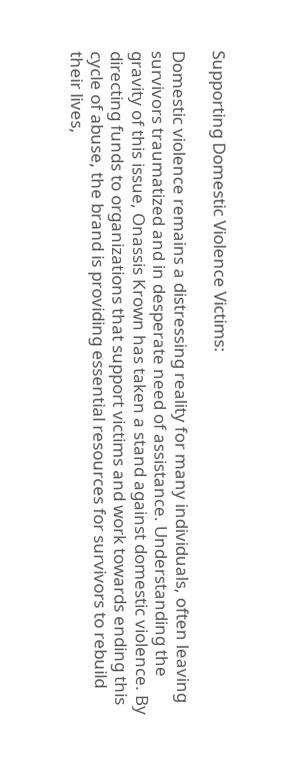Supporting Domestic Violence Victims:

Domestic violence remains a distressing reality for many individuals, often leaving survivors traumatized and in desperate need of assistance. Understanding the gravity of this issue, Onassis Krown has taken a stand against domestic violence. By directing funds to organizations that support victims and work towards ending this cycle of abuse, the brand is providing essential resources for survivors to rebuild their lives,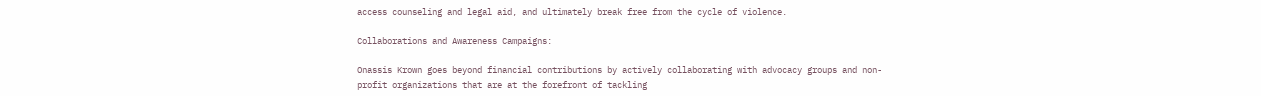access counseling and legal aid, and ultimately break free from the cycle of violence.

Collaborations and Awareness Campaigns:

Onassis Krown goes beyond financial contributions by actively collaborating with advocacy groups and non-profit organizations that are at the forefront of tackling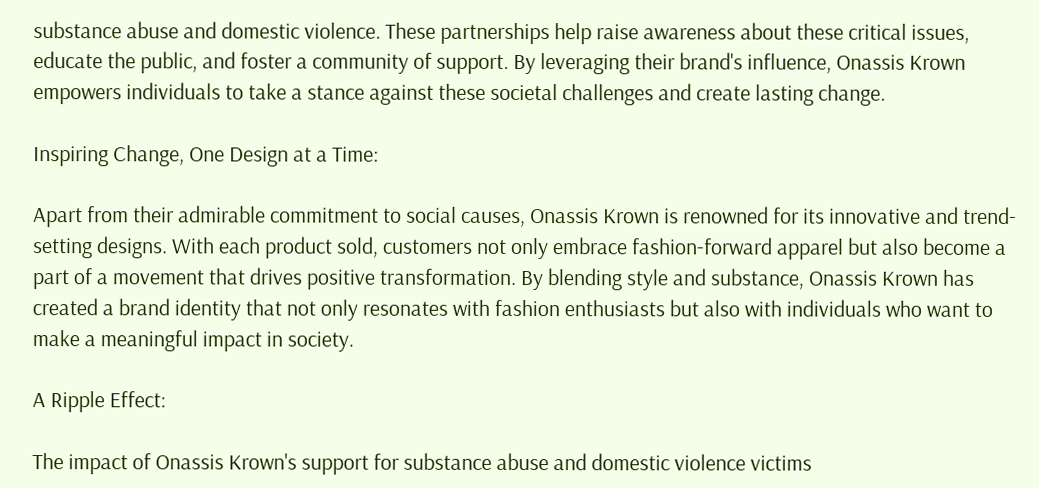substance abuse and domestic violence. These partnerships help raise awareness about these critical issues, educate the public, and foster a community of support. By leveraging their brand's influence, Onassis Krown empowers individuals to take a stance against these societal challenges and create lasting change.

Inspiring Change, One Design at a Time:

Apart from their admirable commitment to social causes, Onassis Krown is renowned for its innovative and trend-setting designs. With each product sold, customers not only embrace fashion-forward apparel but also become a part of a movement that drives positive transformation. By blending style and substance, Onassis Krown has created a brand identity that not only resonates with fashion enthusiasts but also with individuals who want to make a meaningful impact in society.

A Ripple Effect:

The impact of Onassis Krown's support for substance abuse and domestic violence victims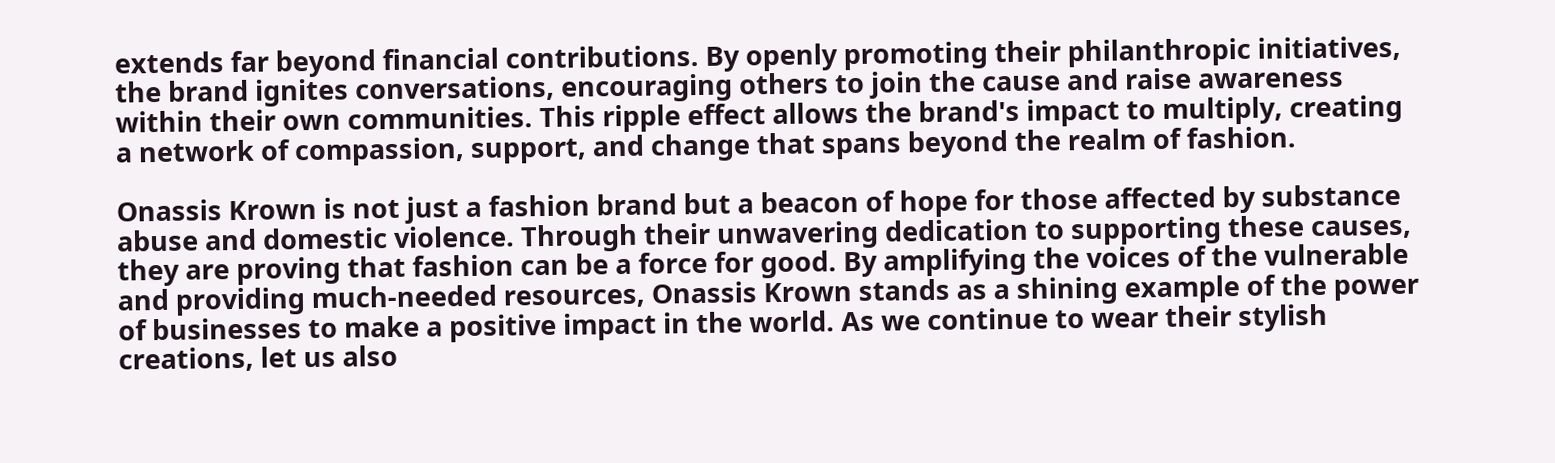extends far beyond financial contributions. By openly promoting their philanthropic initiatives, the brand ignites conversations, encouraging others to join the cause and raise awareness within their own communities. This ripple effect allows the brand's impact to multiply, creating a network of compassion, support, and change that spans beyond the realm of fashion.

Onassis Krown is not just a fashion brand but a beacon of hope for those affected by substance abuse and domestic violence. Through their unwavering dedication to supporting these causes, they are proving that fashion can be a force for good. By amplifying the voices of the vulnerable and providing much-needed resources, Onassis Krown stands as a shining example of the power of businesses to make a positive impact in the world. As we continue to wear their stylish creations, let us also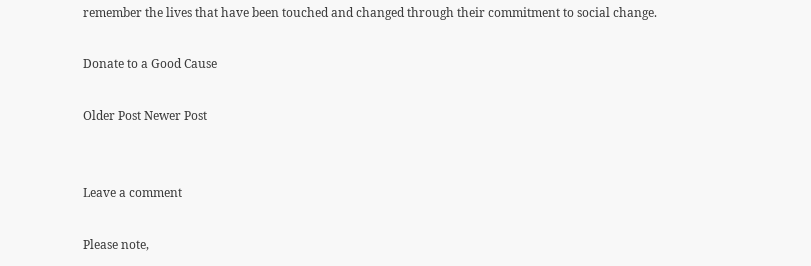remember the lives that have been touched and changed through their commitment to social change.

Donate to a Good Cause

Older Post Newer Post


Leave a comment

Please note,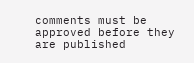comments must be approved before they are published